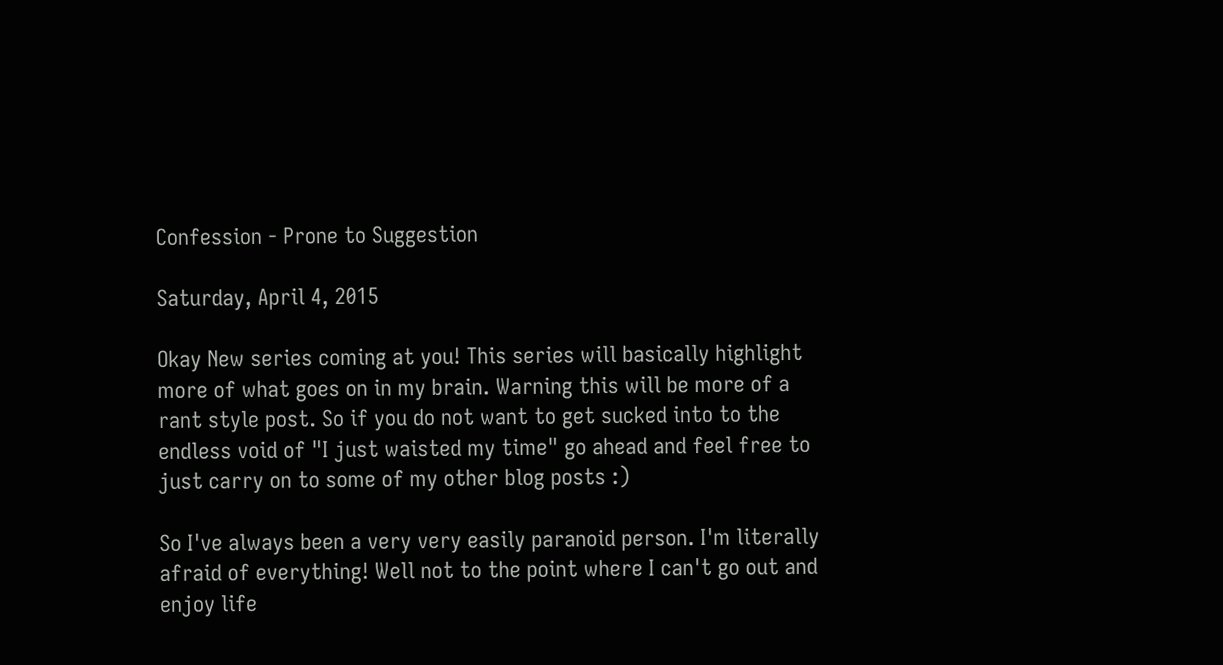Confession - Prone to Suggestion

Saturday, April 4, 2015

Okay New series coming at you! This series will basically highlight more of what goes on in my brain. Warning this will be more of a rant style post. So if you do not want to get sucked into to the endless void of "I just waisted my time" go ahead and feel free to just carry on to some of my other blog posts :)

So I've always been a very very easily paranoid person. I'm literally afraid of everything! Well not to the point where I can't go out and enjoy life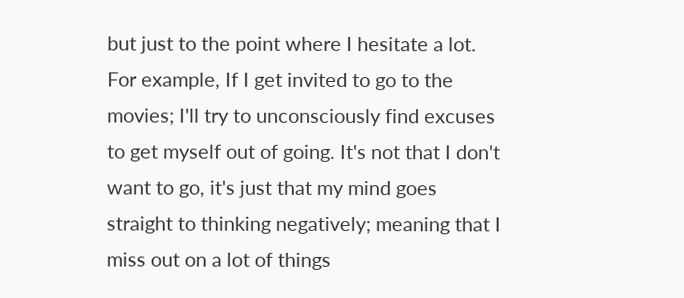but just to the point where I hesitate a lot. For example, If I get invited to go to the movies; I'll try to unconsciously find excuses to get myself out of going. It's not that I don't want to go, it's just that my mind goes straight to thinking negatively; meaning that I miss out on a lot of things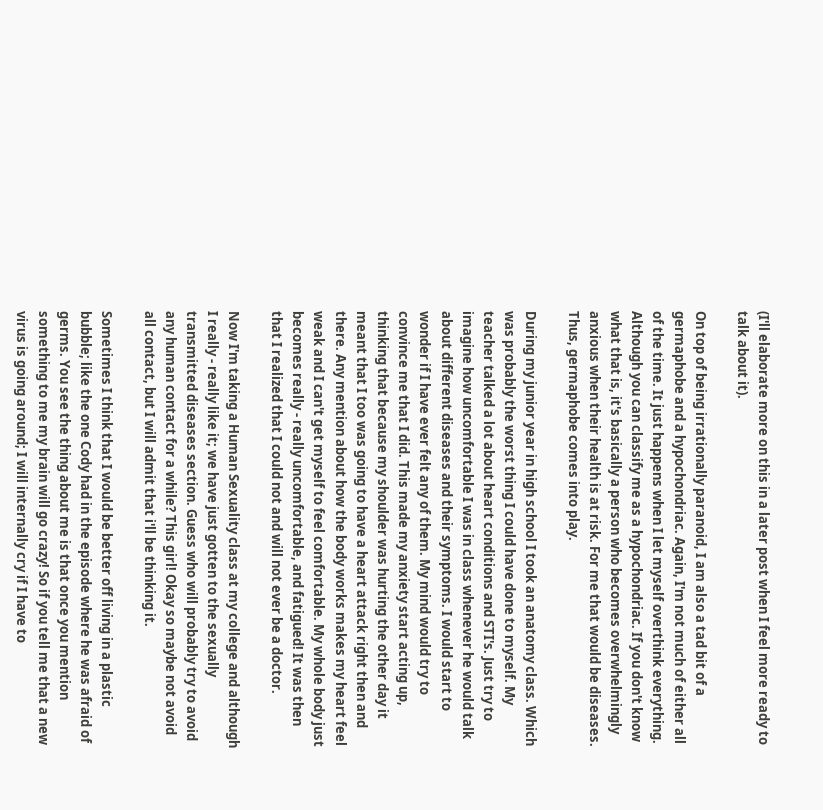(I'll elaborate more on this in a later post when I feel more ready to talk about it).

On top of being irrationally paranoid, I am also a tad bit of a germaphobe and a hypochondriac. Again, I'm not much of either all of the time. It just happens when I let myself overthink everything. Although you can classify me as a hypochondriac. If you don't know what that is, it's basically a person who becomes overwhelmingly anxious when their health is at risk. For me that would be diseases. Thus, germaphobe comes into play.

During my junior year in high school I took an anatomy class. Which was probably the worst thing I could have done to myself. My teacher talked a lot about heart conditions and STI's. Just try to imagine how uncomfortable I was in class whenever he would talk about different diseases and their symptoms. I would start to wonder if I have ever felt any of them. My mind would try to convince me that I did. This made my anxiety start acting up, thinking that because my shoulder was hurting the other day it meant that I too was going to have a heart attack right then and there. Any mention about how the body works makes my heart feel weak and I can't get myself to feel comfortable. My whole body just becomes really - really uncomfortable, and fatigued! It was then that I realized that I could not and will not ever be a doctor.

Now I'm taking a Human Sexuality class at my college and although I really - really like it; we have just gotten to the sexually transmitted diseases section. Guess who will probably try to avoid any human contact for a while? This girl! Okay so maybe not avoid all contact, but I will admit that i'll be thinking it.

Sometimes I think that I would be better off living in a plastic bubble; like the one Cody had in the episode where he was afraid of germs. You see the thing about me is that once you mention something to me my brain will go crazy! So if you tell me that a new virus is going around; I will internally cry if I have to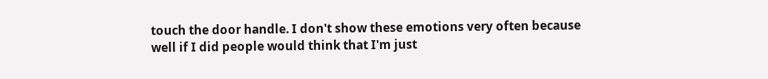touch the door handle. I don't show these emotions very often because well if I did people would think that I'm just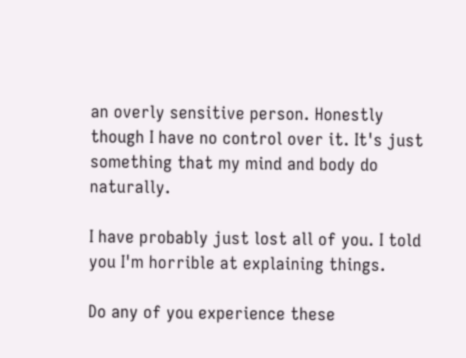an overly sensitive person. Honestly though I have no control over it. It's just something that my mind and body do naturally.

I have probably just lost all of you. I told you I'm horrible at explaining things.

Do any of you experience these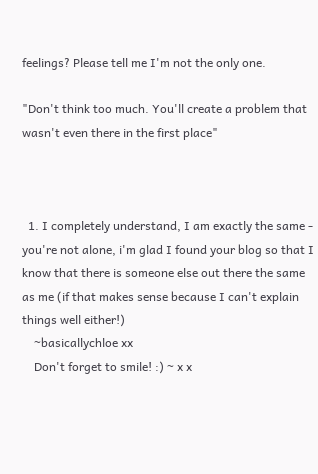feelings? Please tell me I'm not the only one.

"Don't think too much. You'll create a problem that wasn't even there in the first place"



  1. I completely understand, I am exactly the same - you're not alone, i'm glad I found your blog so that I know that there is someone else out there the same as me (if that makes sense because I can't explain things well either!)
    ~basicallychloe xx
    Don't forget to smile! :) ~ x x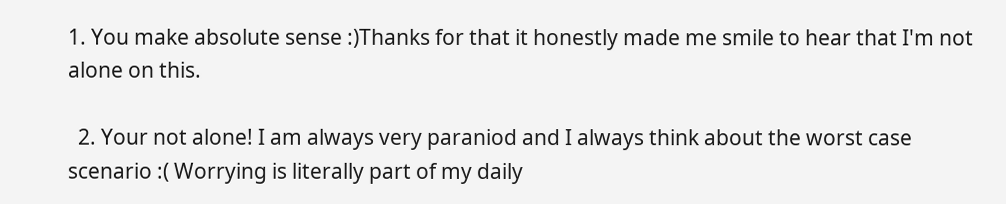1. You make absolute sense :)Thanks for that it honestly made me smile to hear that I'm not alone on this.

  2. Your not alone! I am always very paraniod and I always think about the worst case scenario :( Worrying is literally part of my daily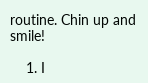routine. Chin up and smile!

    1. I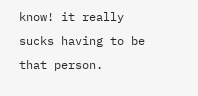know! it really sucks having to be that person.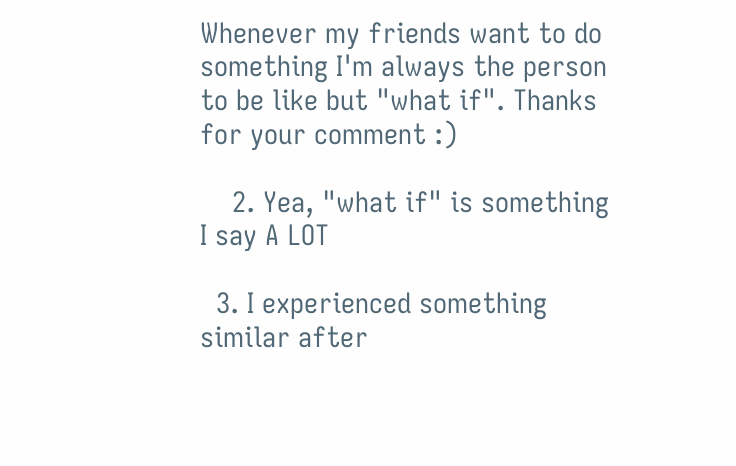Whenever my friends want to do something I'm always the person to be like but "what if". Thanks for your comment :)

    2. Yea, "what if" is something I say A LOT

  3. I experienced something similar after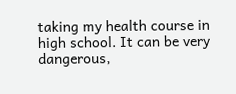taking my health course in high school. It can be very dangerous,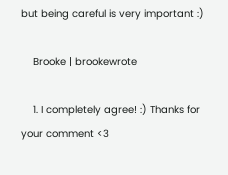but being careful is very important :)

    Brooke | brookewrote

    1. I completely agree! :) Thanks for your comment <3